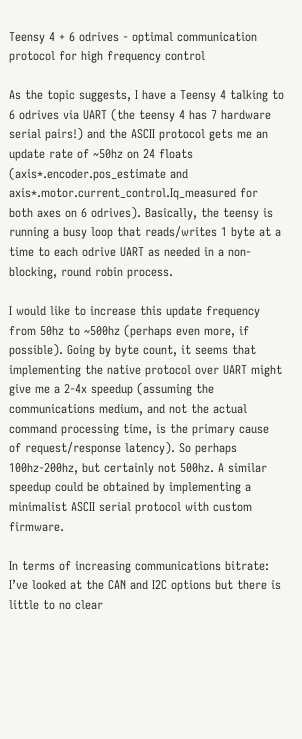Teensy 4 + 6 odrives - optimal communication protocol for high frequency control

As the topic suggests, I have a Teensy 4 talking to 6 odrives via UART (the teensy 4 has 7 hardware serial pairs!) and the ASCII protocol gets me an update rate of ~50hz on 24 floats (axis*.encoder.pos_estimate and axis*.motor.current_control.Iq_measured for both axes on 6 odrives). Basically, the teensy is running a busy loop that reads/writes 1 byte at a time to each odrive UART as needed in a non-blocking, round robin process.

I would like to increase this update frequency from 50hz to ~500hz (perhaps even more, if possible). Going by byte count, it seems that implementing the native protocol over UART might give me a 2-4x speedup (assuming the communications medium, and not the actual command processing time, is the primary cause of request/response latency). So perhaps 100hz-200hz, but certainly not 500hz. A similar speedup could be obtained by implementing a minimalist ASCII serial protocol with custom firmware.

In terms of increasing communications bitrate: I’ve looked at the CAN and I2C options but there is little to no clear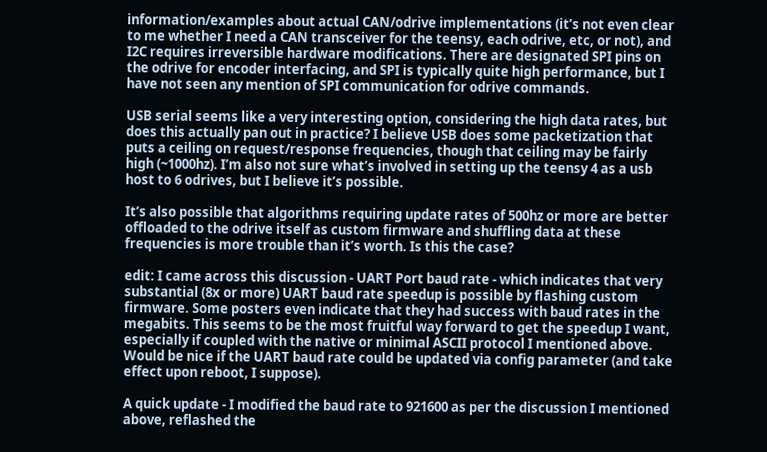information/examples about actual CAN/odrive implementations (it’s not even clear to me whether I need a CAN transceiver for the teensy, each odrive, etc, or not), and I2C requires irreversible hardware modifications. There are designated SPI pins on the odrive for encoder interfacing, and SPI is typically quite high performance, but I have not seen any mention of SPI communication for odrive commands.

USB serial seems like a very interesting option, considering the high data rates, but does this actually pan out in practice? I believe USB does some packetization that puts a ceiling on request/response frequencies, though that ceiling may be fairly high (~1000hz). I’m also not sure what’s involved in setting up the teensy 4 as a usb host to 6 odrives, but I believe it’s possible.

It’s also possible that algorithms requiring update rates of 500hz or more are better offloaded to the odrive itself as custom firmware and shuffling data at these frequencies is more trouble than it’s worth. Is this the case?

edit: I came across this discussion - UART Port baud rate - which indicates that very substantial (8x or more) UART baud rate speedup is possible by flashing custom firmware. Some posters even indicate that they had success with baud rates in the megabits. This seems to be the most fruitful way forward to get the speedup I want, especially if coupled with the native or minimal ASCII protocol I mentioned above. Would be nice if the UART baud rate could be updated via config parameter (and take effect upon reboot, I suppose).

A quick update - I modified the baud rate to 921600 as per the discussion I mentioned above, reflashed the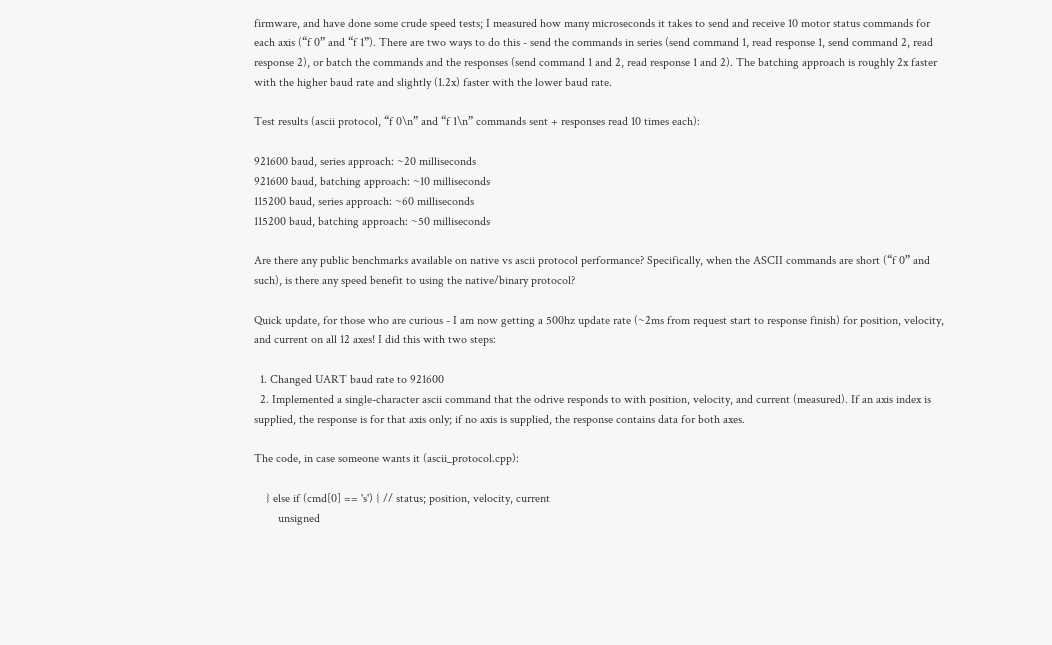firmware, and have done some crude speed tests; I measured how many microseconds it takes to send and receive 10 motor status commands for each axis (“f 0” and “f 1”). There are two ways to do this - send the commands in series (send command 1, read response 1, send command 2, read response 2), or batch the commands and the responses (send command 1 and 2, read response 1 and 2). The batching approach is roughly 2x faster with the higher baud rate and slightly (1.2x) faster with the lower baud rate.

Test results (ascii protocol, “f 0\n” and “f 1\n” commands sent + responses read 10 times each):

921600 baud, series approach: ~20 milliseconds
921600 baud, batching approach: ~10 milliseconds
115200 baud, series approach: ~60 milliseconds
115200 baud, batching approach: ~50 milliseconds

Are there any public benchmarks available on native vs ascii protocol performance? Specifically, when the ASCII commands are short (“f 0” and such), is there any speed benefit to using the native/binary protocol?

Quick update, for those who are curious - I am now getting a 500hz update rate (~2ms from request start to response finish) for position, velocity, and current on all 12 axes! I did this with two steps:

  1. Changed UART baud rate to 921600
  2. Implemented a single-character ascii command that the odrive responds to with position, velocity, and current (measured). If an axis index is supplied, the response is for that axis only; if no axis is supplied, the response contains data for both axes.

The code, in case someone wants it (ascii_protocol.cpp):

    } else if (cmd[0] == 's') { // status; position, velocity, current
        unsigned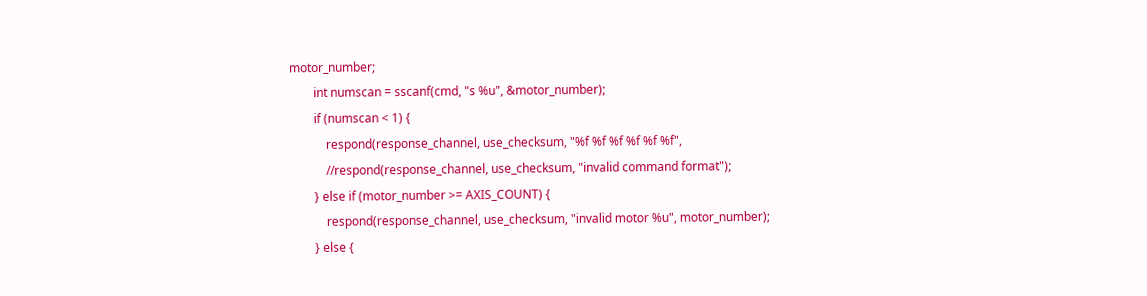motor_number;
        int numscan = sscanf(cmd, "s %u", &motor_number);
        if (numscan < 1) {
            respond(response_channel, use_checksum, "%f %f %f %f %f %f",
            //respond(response_channel, use_checksum, "invalid command format");
        } else if (motor_number >= AXIS_COUNT) {
            respond(response_channel, use_checksum, "invalid motor %u", motor_number);
        } else {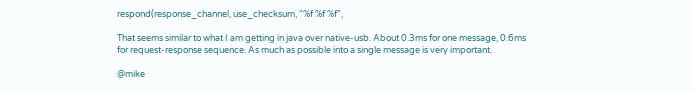respond(response_channel, use_checksum, "%f %f %f",

That seems similar to what I am getting in java over native-usb. About 0.3ms for one message, 0.6ms for request-response sequence. As much as possible into a single message is very important.

@mike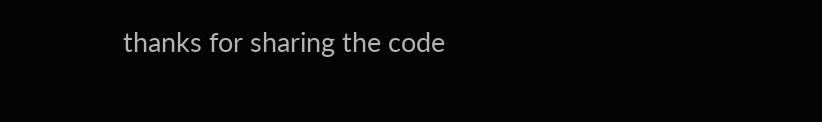thanks for sharing the code